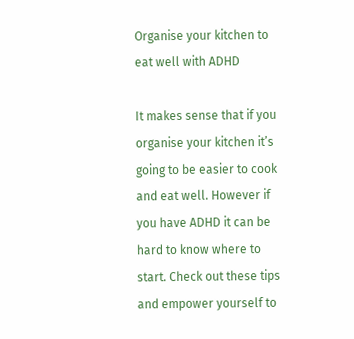Organise your kitchen to eat well with ADHD

It makes sense that if you organise your kitchen it’s going to be easier to cook and eat well. However if you have ADHD it can be hard to know where to start. Check out these tips and empower yourself to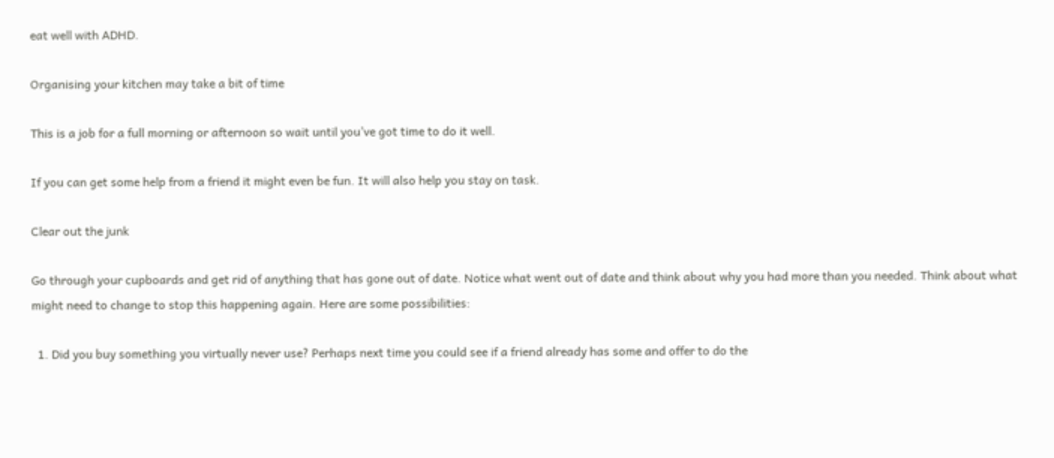eat well with ADHD.

Organising your kitchen may take a bit of time

This is a job for a full morning or afternoon so wait until you’ve got time to do it well.

If you can get some help from a friend it might even be fun. It will also help you stay on task.

Clear out the junk

Go through your cupboards and get rid of anything that has gone out of date. Notice what went out of date and think about why you had more than you needed. Think about what might need to change to stop this happening again. Here are some possibilities:

  1. Did you buy something you virtually never use? Perhaps next time you could see if a friend already has some and offer to do the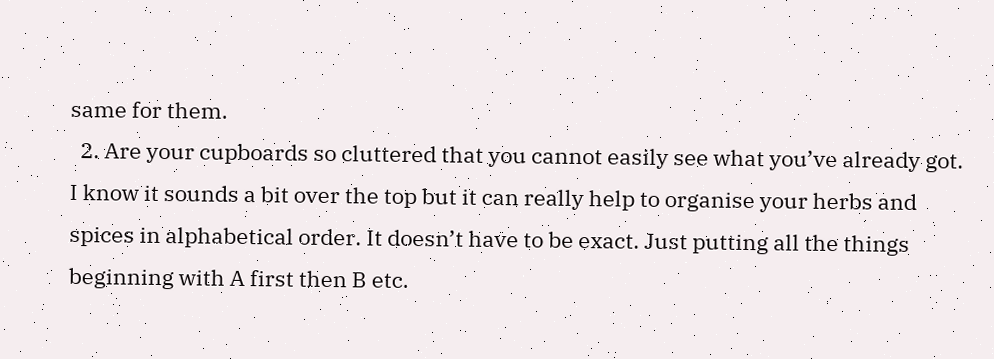same for them.
  2. Are your cupboards so cluttered that you cannot easily see what you’ve already got. I know it sounds a bit over the top but it can really help to organise your herbs and spices in alphabetical order. It doesn’t have to be exact. Just putting all the things beginning with A first then B etc.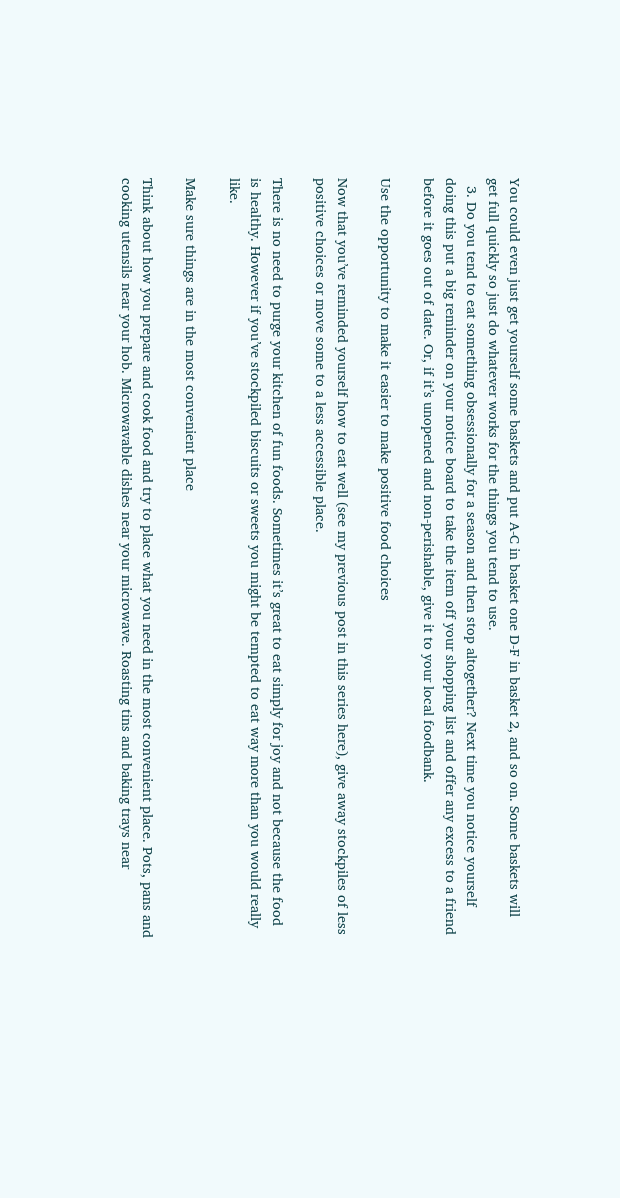You could even just get yourself some baskets and put A-C in basket one D-F in basket 2, and so on. Some baskets will get full quickly so just do whatever works for the things you tend to use.
  3. Do you tend to eat something obsessionally for a season and then stop altogether? Next time you notice yourself doing this put a big reminder on your notice board to take the item off your shopping list and offer any excess to a friend before it goes out of date. Or, if it’s unopened and non-perishable, give it to your local foodbank.

Use the opportunity to make it easier to make positive food choices

Now that you’ve reminded yourself how to eat well (see my previous post in this series here), give away stockpiles of less positive choices or move some to a less accessible place.

There is no need to purge your kitchen of fun foods. Sometimes it’s great to eat simply for joy and not because the food is healthy. However if you’ve stockpiled biscuits or sweets you might be tempted to eat way more than you would really like.

Make sure things are in the most convenient place

Think about how you prepare and cook food and try to place what you need in the most convenient place. Pots, pans and cooking utensils near your hob. Microwavable dishes near your microwave. Roasting tins and baking trays near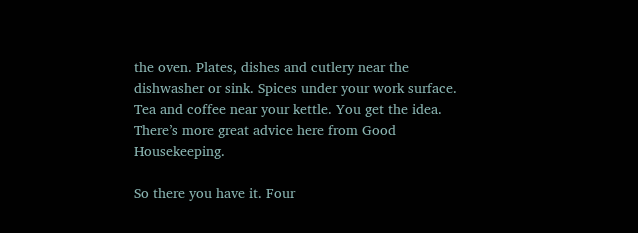the oven. Plates, dishes and cutlery near the dishwasher or sink. Spices under your work surface. Tea and coffee near your kettle. You get the idea. There’s more great advice here from Good Housekeeping.

So there you have it. Four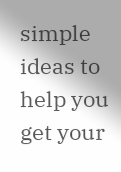simple ideas to help you get your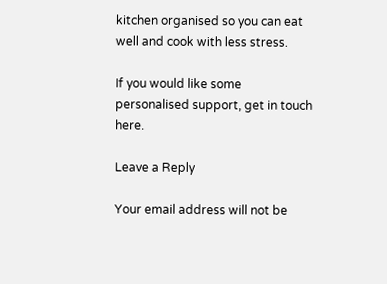kitchen organised so you can eat well and cook with less stress.

If you would like some personalised support, get in touch here.

Leave a Reply

Your email address will not be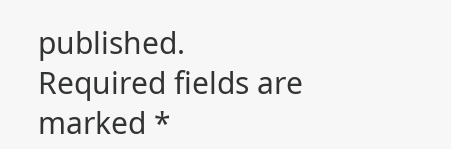published. Required fields are marked *